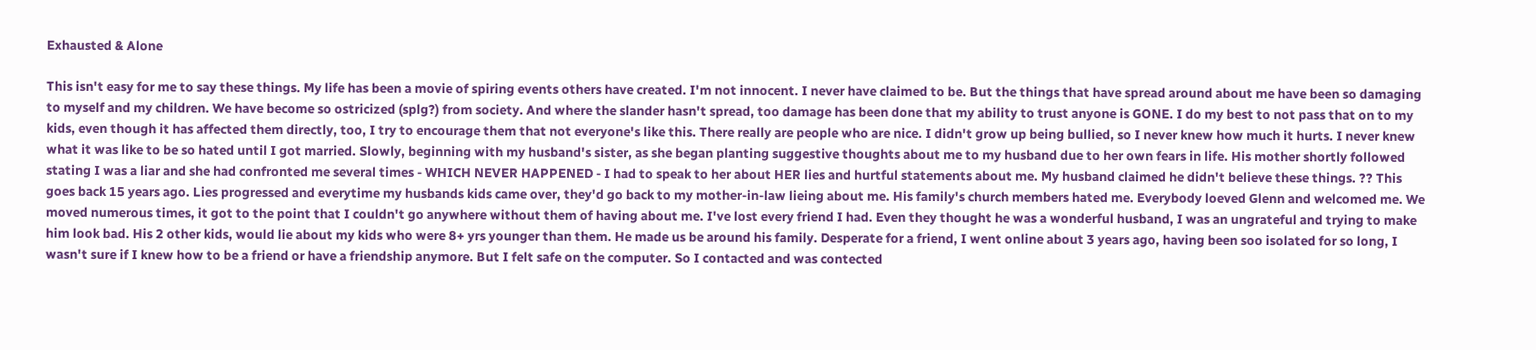Exhausted & Alone

This isn't easy for me to say these things. My life has been a movie of spiring events others have created. I'm not innocent. I never have claimed to be. But the things that have spread around about me have been so damaging to myself and my children. We have become so ostricized (splg?) from society. And where the slander hasn't spread, too damage has been done that my ability to trust anyone is GONE. I do my best to not pass that on to my kids, even though it has affected them directly, too, I try to encourage them that not everyone's like this. There really are people who are nice. I didn't grow up being bullied, so I never knew how much it hurts. I never knew what it was like to be so hated until I got married. Slowly, beginning with my husband's sister, as she began planting suggestive thoughts about me to my husband due to her own fears in life. His mother shortly followed stating I was a liar and she had confronted me several times - WHICH NEVER HAPPENED - I had to speak to her about HER lies and hurtful statements about me. My husband claimed he didn't believe these things. ?? This goes back 15 years ago. Lies progressed and everytime my husbands kids came over, they'd go back to my mother-in-law lieing about me. His family's church members hated me. Everybody loeved Glenn and welcomed me. We moved numerous times, it got to the point that I couldn't go anywhere without them of having about me. I've lost every friend I had. Even they thought he was a wonderful husband, I was an ungrateful and trying to make him look bad. His 2 other kids, would lie about my kids who were 8+ yrs younger than them. He made us be around his family. Desperate for a friend, I went online about 3 years ago, having been soo isolated for so long, I wasn't sure if I knew how to be a friend or have a friendship anymore. But I felt safe on the computer. So I contacted and was contected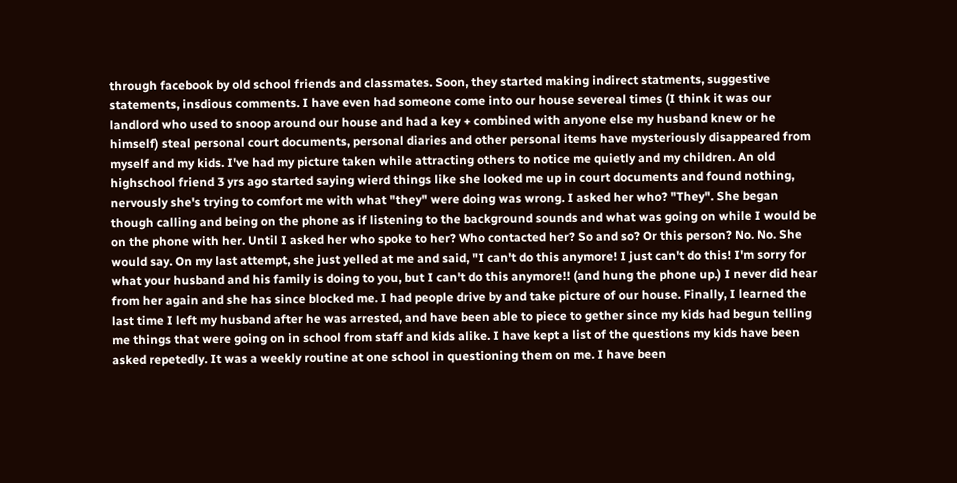through facebook by old school friends and classmates. Soon, they started making indirect statments, suggestive statements, insdious comments. I have even had someone come into our house severeal times (I think it was our landlord who used to snoop around our house and had a key + combined with anyone else my husband knew or he himself) steal personal court documents, personal diaries and other personal items have mysteriously disappeared from myself and my kids. I've had my picture taken while attracting others to notice me quietly and my children. An old highschool friend 3 yrs ago started saying wierd things like she looked me up in court documents and found nothing, nervously she's trying to comfort me with what "they" were doing was wrong. I asked her who? "They". She began though calling and being on the phone as if listening to the background sounds and what was going on while I would be on the phone with her. Until I asked her who spoke to her? Who contacted her? So and so? Or this person? No. No. She would say. On my last attempt, she just yelled at me and said, "I can't do this anymore! I just can't do this! I'm sorry for what your husband and his family is doing to you, but I can't do this anymore!! (and hung the phone up.) I never did hear from her again and she has since blocked me. I had people drive by and take picture of our house. Finally, I learned the last time I left my husband after he was arrested, and have been able to piece to gether since my kids had begun telling me things that were going on in school from staff and kids alike. I have kept a list of the questions my kids have been asked repetedly. It was a weekly routine at one school in questioning them on me. I have been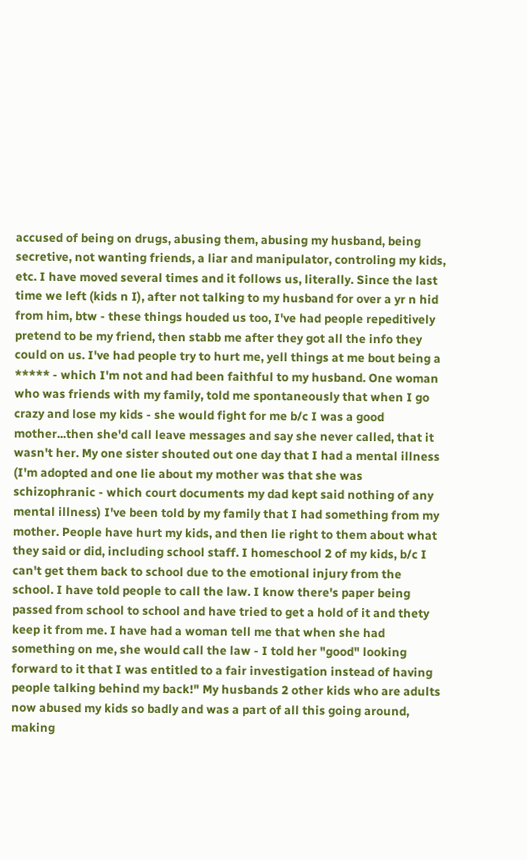accused of being on drugs, abusing them, abusing my husband, being secretive, not wanting friends, a liar and manipulator, controling my kids, etc. I have moved several times and it follows us, literally. Since the last time we left (kids n I), after not talking to my husband for over a yr n hid from him, btw - these things houded us too, I've had people repeditively pretend to be my friend, then stabb me after they got all the info they could on us. I've had people try to hurt me, yell things at me bout being a ***** - which I'm not and had been faithful to my husband. One woman who was friends with my family, told me spontaneously that when I go crazy and lose my kids - she would fight for me b/c I was a good mother...then she'd call leave messages and say she never called, that it wasn't her. My one sister shouted out one day that I had a mental illness (I'm adopted and one lie about my mother was that she was schizophranic - which court documents my dad kept said nothing of any mental illness) I've been told by my family that I had something from my mother. People have hurt my kids, and then lie right to them about what they said or did, including school staff. I homeschool 2 of my kids, b/c I can't get them back to school due to the emotional injury from the school. I have told people to call the law. I know there's paper being passed from school to school and have tried to get a hold of it and thety keep it from me. I have had a woman tell me that when she had something on me, she would call the law - I told her "good" looking forward to it that I was entitled to a fair investigation instead of having people talking behind my back!" My husbands 2 other kids who are adults now abused my kids so badly and was a part of all this going around, making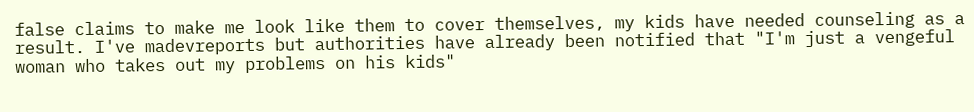false claims to make me look like them to cover themselves, my kids have needed counseling as a result. I've madevreports but authorities have already been notified that "I'm just a vengeful woman who takes out my problems on his kids"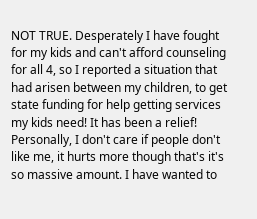NOT TRUE. Desperately I have fought for my kids and can't afford counseling for all 4, so I reported a situation that had arisen between my children, to get state funding for help getting services my kids need! It has been a relief! Personally, I don't care if people don't like me, it hurts more though that's it's so massive amount. I have wanted to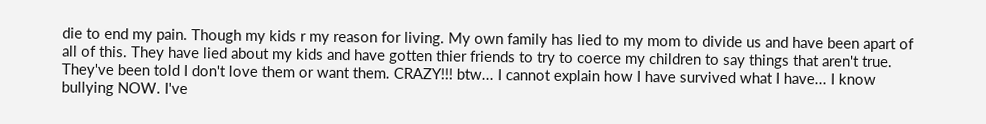die to end my pain. Though my kids r my reason for living. My own family has lied to my mom to divide us and have been apart of all of this. They have lied about my kids and have gotten thier friends to try to coerce my children to say things that aren't true. They've been told I don't love them or want them. CRAZY!!! btw... I cannot explain how I have survived what I have... I know bullying NOW. I've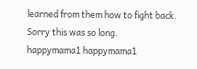learned from them how to fight back. Sorry this was so long.
happymama1 happymama1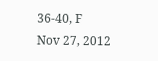36-40, F
Nov 27, 2012